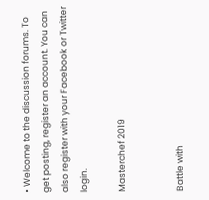• Welcome to the discussion forums. To get posting, register an account. You can also register with your Facebook or Twitter login.

Masterchef 2019


Battle with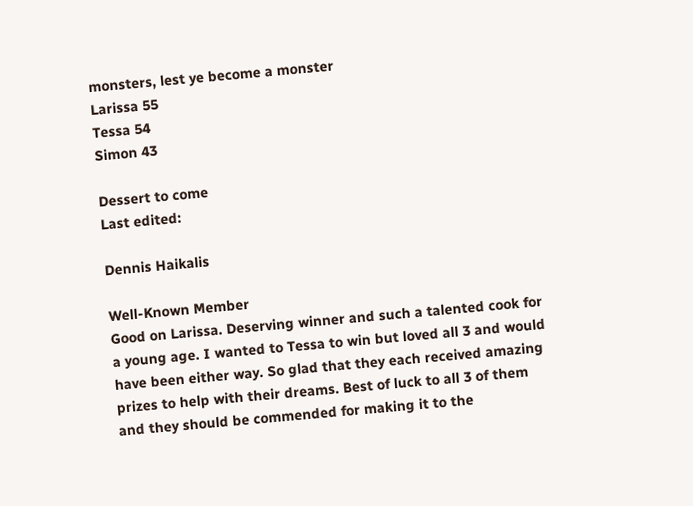monsters, lest ye become a monster
Larissa 55
Tessa 54
Simon 43

Dessert to come
Last edited:

Dennis Haikalis

Well-Known Member
Good on Larissa. Deserving winner and such a talented cook for a young age. I wanted to Tessa to win but loved all 3 and would have been either way. So glad that they each received amazing prizes to help with their dreams. Best of luck to all 3 of them and they should be commended for making it to the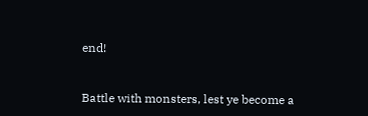end!


Battle with monsters, lest ye become a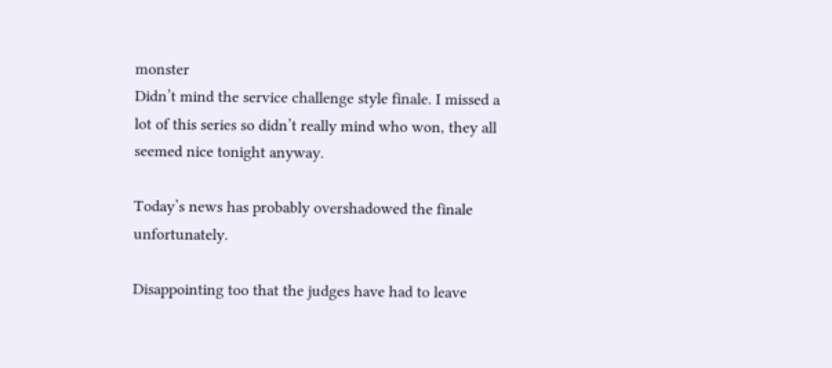monster
Didn’t mind the service challenge style finale. I missed a lot of this series so didn’t really mind who won, they all seemed nice tonight anyway.

Today’s news has probably overshadowed the finale unfortunately.

Disappointing too that the judges have had to leave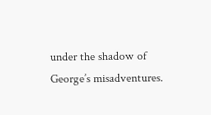under the shadow of George’s misadventures.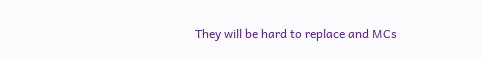They will be hard to replace and MCs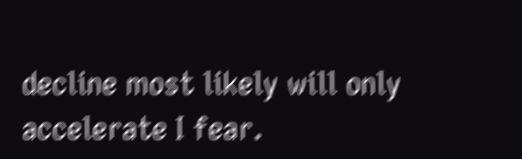decline most likely will only accelerate I fear.